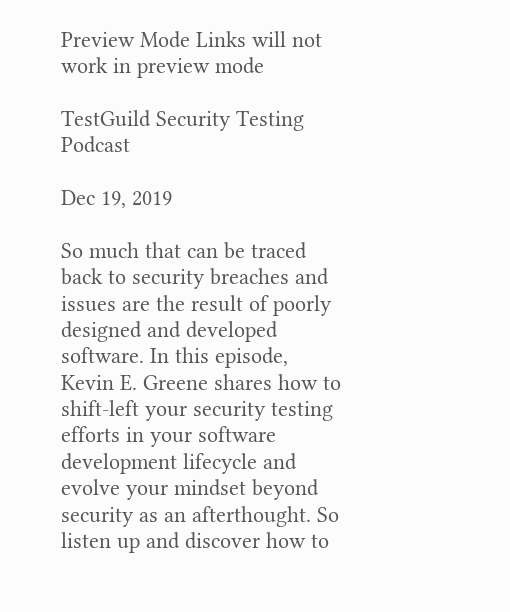Preview Mode Links will not work in preview mode

TestGuild Security Testing Podcast

Dec 19, 2019

So much that can be traced back to security breaches and issues are the result of poorly designed and developed software. In this episode, Kevin E. Greene shares how to shift-left your security testing efforts in your software development lifecycle and evolve your mindset beyond security as an afterthought. So listen up and discover how to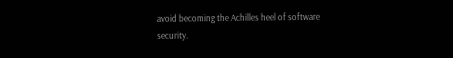avoid becoming the Achilles heel of software security.